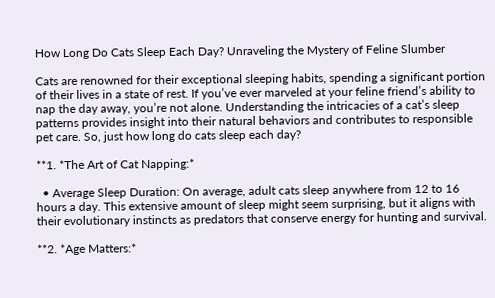How Long Do Cats Sleep Each Day? Unraveling the Mystery of Feline Slumber

Cats are renowned for their exceptional sleeping habits, spending a significant portion of their lives in a state of rest. If you’ve ever marveled at your feline friend’s ability to nap the day away, you’re not alone. Understanding the intricacies of a cat’s sleep patterns provides insight into their natural behaviors and contributes to responsible pet care. So, just how long do cats sleep each day?

**1. *The Art of Cat Napping:*

  • Average Sleep Duration: On average, adult cats sleep anywhere from 12 to 16 hours a day. This extensive amount of sleep might seem surprising, but it aligns with their evolutionary instincts as predators that conserve energy for hunting and survival.

**2. *Age Matters:*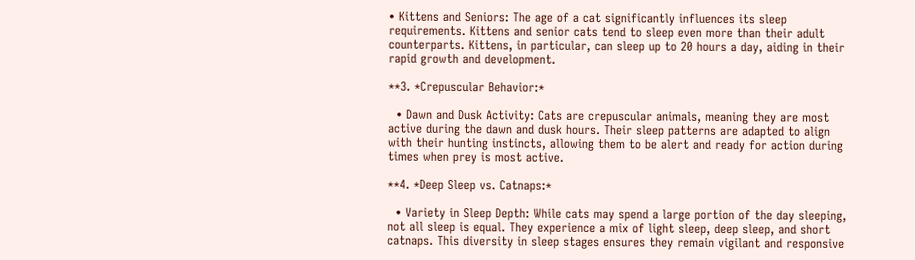• Kittens and Seniors: The age of a cat significantly influences its sleep requirements. Kittens and senior cats tend to sleep even more than their adult counterparts. Kittens, in particular, can sleep up to 20 hours a day, aiding in their rapid growth and development.

**3. *Crepuscular Behavior:*

  • Dawn and Dusk Activity: Cats are crepuscular animals, meaning they are most active during the dawn and dusk hours. Their sleep patterns are adapted to align with their hunting instincts, allowing them to be alert and ready for action during times when prey is most active.

**4. *Deep Sleep vs. Catnaps:*

  • Variety in Sleep Depth: While cats may spend a large portion of the day sleeping, not all sleep is equal. They experience a mix of light sleep, deep sleep, and short catnaps. This diversity in sleep stages ensures they remain vigilant and responsive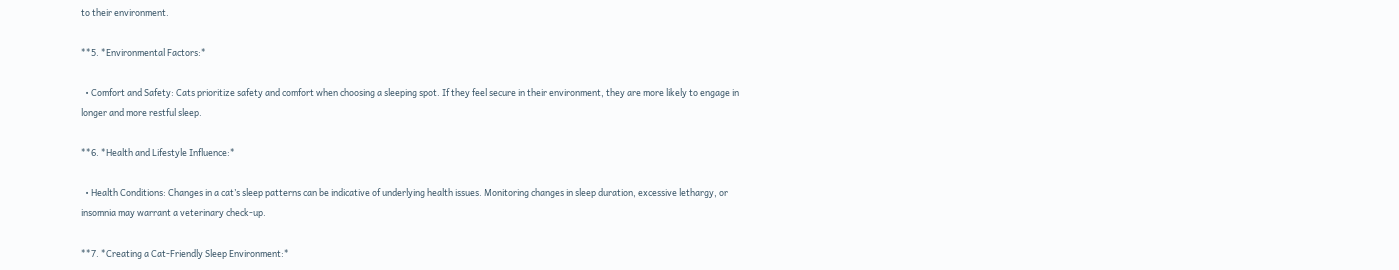to their environment.

**5. *Environmental Factors:*

  • Comfort and Safety: Cats prioritize safety and comfort when choosing a sleeping spot. If they feel secure in their environment, they are more likely to engage in longer and more restful sleep.

**6. *Health and Lifestyle Influence:*

  • Health Conditions: Changes in a cat’s sleep patterns can be indicative of underlying health issues. Monitoring changes in sleep duration, excessive lethargy, or insomnia may warrant a veterinary check-up.

**7. *Creating a Cat-Friendly Sleep Environment:*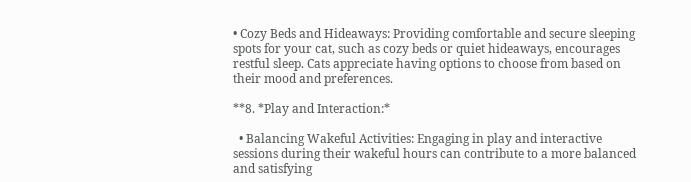• Cozy Beds and Hideaways: Providing comfortable and secure sleeping spots for your cat, such as cozy beds or quiet hideaways, encourages restful sleep. Cats appreciate having options to choose from based on their mood and preferences.

**8. *Play and Interaction:*

  • Balancing Wakeful Activities: Engaging in play and interactive sessions during their wakeful hours can contribute to a more balanced and satisfying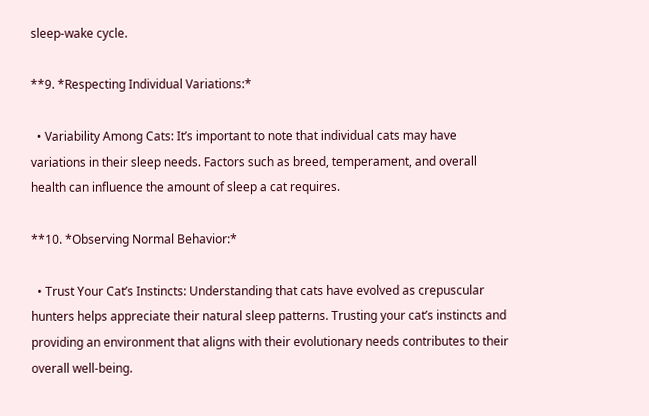sleep-wake cycle.

**9. *Respecting Individual Variations:*

  • Variability Among Cats: It’s important to note that individual cats may have variations in their sleep needs. Factors such as breed, temperament, and overall health can influence the amount of sleep a cat requires.

**10. *Observing Normal Behavior:*

  • Trust Your Cat’s Instincts: Understanding that cats have evolved as crepuscular hunters helps appreciate their natural sleep patterns. Trusting your cat’s instincts and providing an environment that aligns with their evolutionary needs contributes to their overall well-being.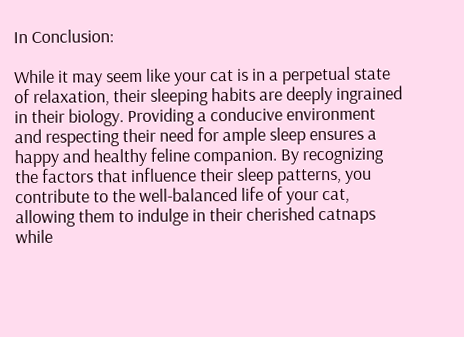In Conclusion:

While it may seem like your cat is in a perpetual state of relaxation, their sleeping habits are deeply ingrained in their biology. Providing a conducive environment and respecting their need for ample sleep ensures a happy and healthy feline companion. By recognizing the factors that influence their sleep patterns, you contribute to the well-balanced life of your cat, allowing them to indulge in their cherished catnaps while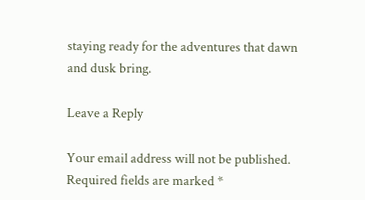staying ready for the adventures that dawn and dusk bring.

Leave a Reply

Your email address will not be published. Required fields are marked *